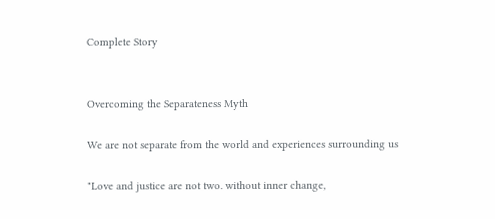Complete Story


Overcoming the Separateness Myth

We are not separate from the world and experiences surrounding us

"Love and justice are not two. without inner change,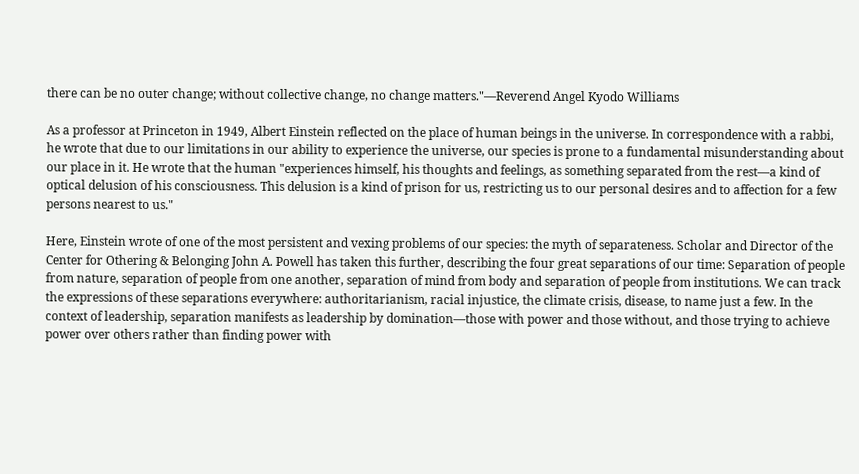there can be no outer change; without collective change, no change matters."—Reverend Angel Kyodo Williams

As a professor at Princeton in 1949, Albert Einstein reflected on the place of human beings in the universe. In correspondence with a rabbi, he wrote that due to our limitations in our ability to experience the universe, our species is prone to a fundamental misunderstanding about our place in it. He wrote that the human "experiences himself, his thoughts and feelings, as something separated from the rest—a kind of optical delusion of his consciousness. This delusion is a kind of prison for us, restricting us to our personal desires and to affection for a few persons nearest to us."

Here, Einstein wrote of one of the most persistent and vexing problems of our species: the myth of separateness. Scholar and Director of the Center for Othering & Belonging John A. Powell has taken this further, describing the four great separations of our time: Separation of people from nature, separation of people from one another, separation of mind from body and separation of people from institutions. We can track the expressions of these separations everywhere: authoritarianism, racial injustice, the climate crisis, disease, to name just a few. In the context of leadership, separation manifests as leadership by domination—those with power and those without, and those trying to achieve power over others rather than finding power with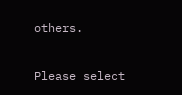others.

Please select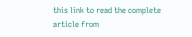this link to read the complete article from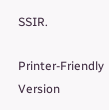SSIR.

Printer-Friendly Version